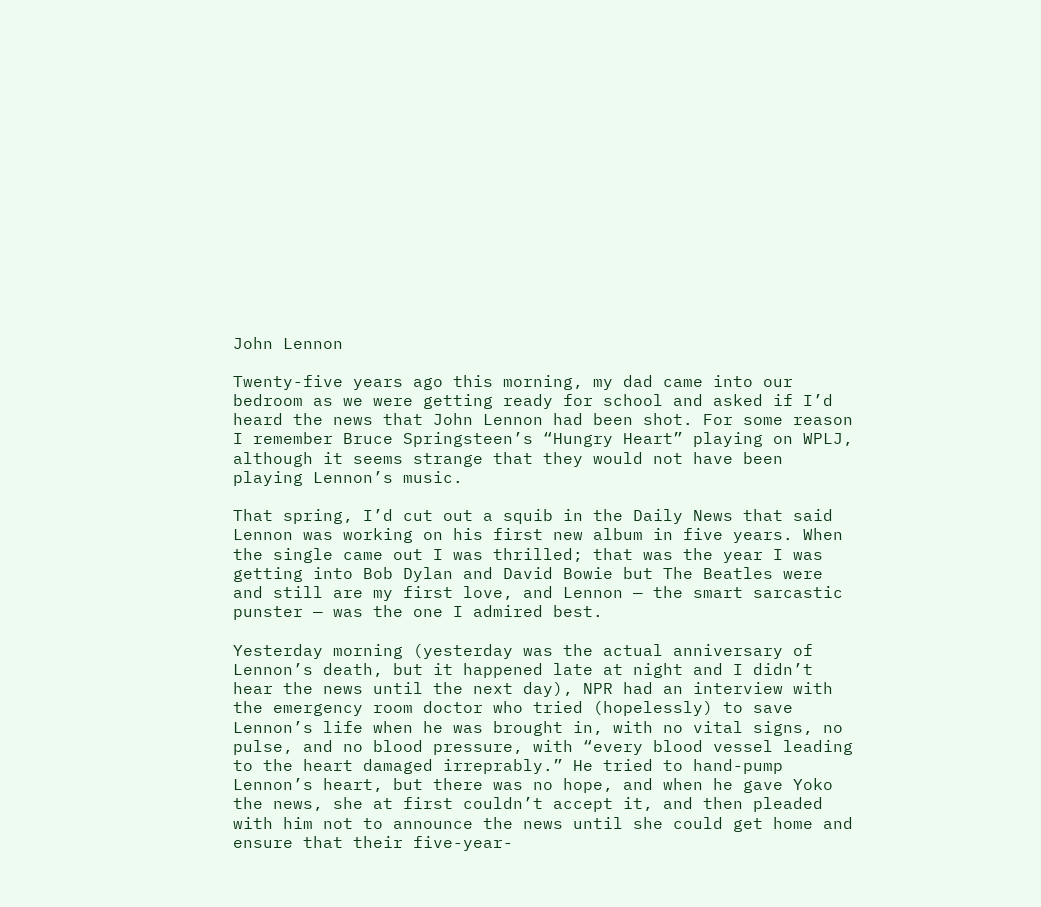John Lennon

Twenty-five years ago this morning, my dad came into our bedroom as we were getting ready for school and asked if I’d heard the news that John Lennon had been shot. For some reason I remember Bruce Springsteen’s “Hungry Heart” playing on WPLJ, although it seems strange that they would not have been playing Lennon’s music.

That spring, I’d cut out a squib in the Daily News that said Lennon was working on his first new album in five years. When the single came out I was thrilled; that was the year I was getting into Bob Dylan and David Bowie but The Beatles were and still are my first love, and Lennon — the smart sarcastic punster — was the one I admired best.

Yesterday morning (yesterday was the actual anniversary of Lennon’s death, but it happened late at night and I didn’t hear the news until the next day), NPR had an interview with the emergency room doctor who tried (hopelessly) to save Lennon’s life when he was brought in, with no vital signs, no pulse, and no blood pressure, with “every blood vessel leading to the heart damaged irreprably.” He tried to hand-pump Lennon’s heart, but there was no hope, and when he gave Yoko the news, she at first couldn’t accept it, and then pleaded with him not to announce the news until she could get home and ensure that their five-year-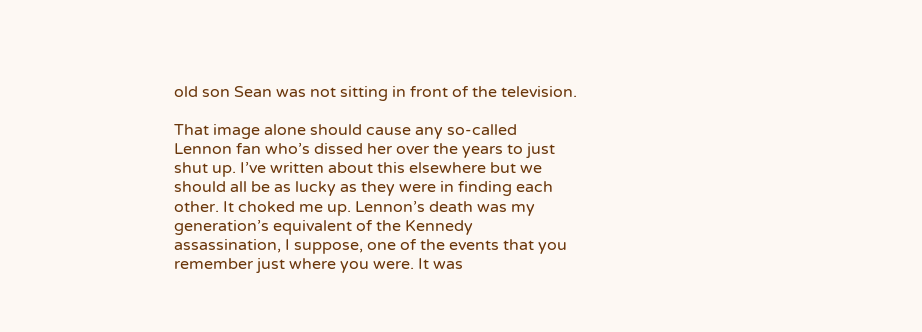old son Sean was not sitting in front of the television.

That image alone should cause any so-called Lennon fan who’s dissed her over the years to just shut up. I’ve written about this elsewhere but we should all be as lucky as they were in finding each other. It choked me up. Lennon’s death was my generation’s equivalent of the Kennedy assassination, I suppose, one of the events that you remember just where you were. It was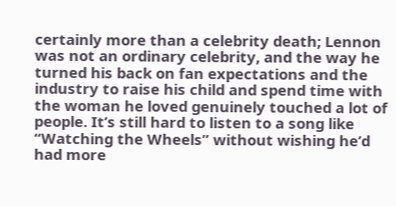certainly more than a celebrity death; Lennon was not an ordinary celebrity, and the way he turned his back on fan expectations and the industry to raise his child and spend time with the woman he loved genuinely touched a lot of people. It’s still hard to listen to a song like “Watching the Wheels” without wishing he’d had more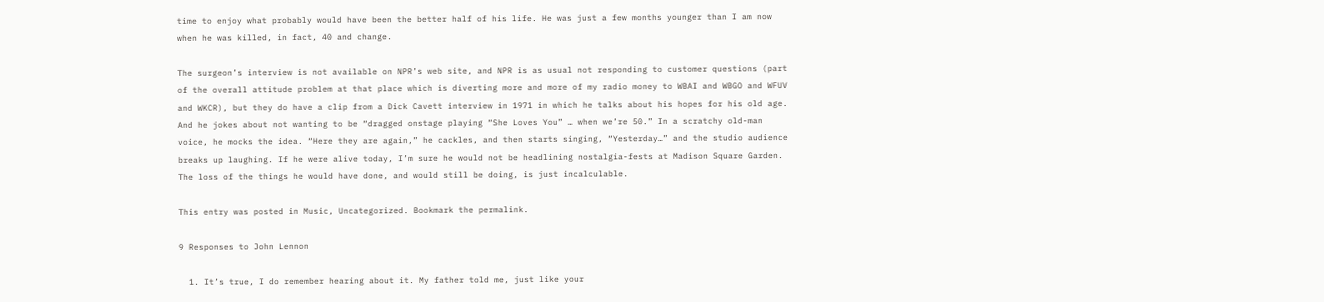time to enjoy what probably would have been the better half of his life. He was just a few months younger than I am now when he was killed, in fact, 40 and change.

The surgeon’s interview is not available on NPR’s web site, and NPR is as usual not responding to customer questions (part of the overall attitude problem at that place which is diverting more and more of my radio money to WBAI and WBGO and WFUV and WKCR), but they do have a clip from a Dick Cavett interview in 1971 in which he talks about his hopes for his old age. And he jokes about not wanting to be “dragged onstage playing “She Loves You” … when we’re 50.” In a scratchy old-man voice, he mocks the idea. “Here they are again,” he cackles, and then starts singing, “Yesterday…” and the studio audience breaks up laughing. If he were alive today, I’m sure he would not be headlining nostalgia-fests at Madison Square Garden. The loss of the things he would have done, and would still be doing, is just incalculable.

This entry was posted in Music, Uncategorized. Bookmark the permalink.

9 Responses to John Lennon

  1. It’s true, I do remember hearing about it. My father told me, just like your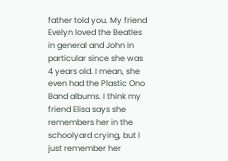father told you. My friend Evelyn loved the Beatles in general and John in particular since she was 4 years old. I mean, she even had the Plastic Ono Band albums. I think my friend Elisa says she remembers her in the schoolyard crying, but I just remember her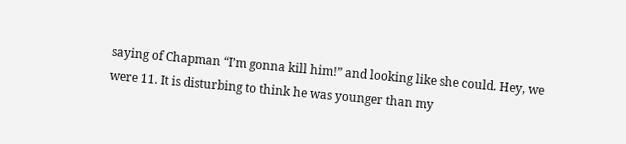saying of Chapman “I’m gonna kill him!” and looking like she could. Hey, we were 11. It is disturbing to think he was younger than my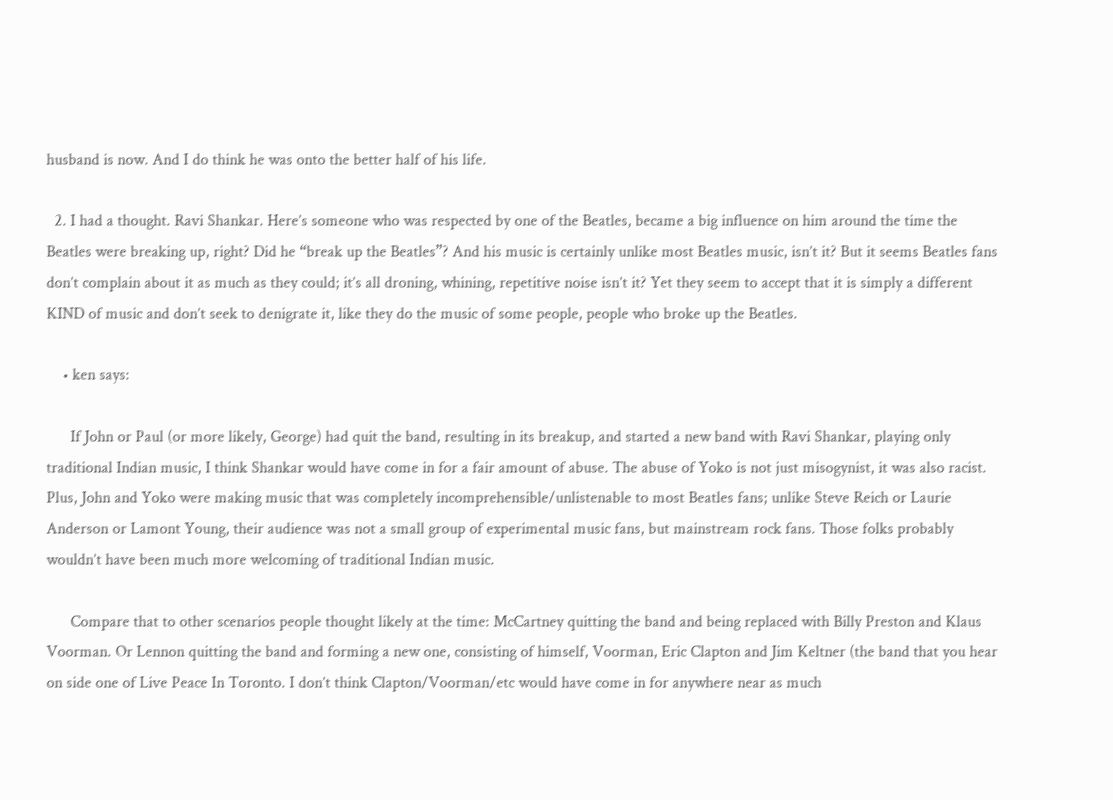husband is now. And I do think he was onto the better half of his life.

  2. I had a thought. Ravi Shankar. Here’s someone who was respected by one of the Beatles, became a big influence on him around the time the Beatles were breaking up, right? Did he “break up the Beatles”? And his music is certainly unlike most Beatles music, isn’t it? But it seems Beatles fans don’t complain about it as much as they could; it’s all droning, whining, repetitive noise isn’t it? Yet they seem to accept that it is simply a different KIND of music and don’t seek to denigrate it, like they do the music of some people, people who broke up the Beatles.

    • ken says:

      If John or Paul (or more likely, George) had quit the band, resulting in its breakup, and started a new band with Ravi Shankar, playing only traditional Indian music, I think Shankar would have come in for a fair amount of abuse. The abuse of Yoko is not just misogynist, it was also racist. Plus, John and Yoko were making music that was completely incomprehensible/unlistenable to most Beatles fans; unlike Steve Reich or Laurie Anderson or Lamont Young, their audience was not a small group of experimental music fans, but mainstream rock fans. Those folks probably wouldn’t have been much more welcoming of traditional Indian music.

      Compare that to other scenarios people thought likely at the time: McCartney quitting the band and being replaced with Billy Preston and Klaus Voorman. Or Lennon quitting the band and forming a new one, consisting of himself, Voorman, Eric Clapton and Jim Keltner (the band that you hear on side one of Live Peace In Toronto. I don’t think Clapton/Voorman/etc would have come in for anywhere near as much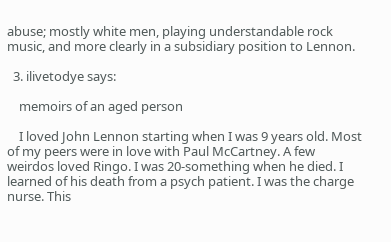abuse; mostly white men, playing understandable rock music, and more clearly in a subsidiary position to Lennon.

  3. ilivetodye says:

    memoirs of an aged person

    I loved John Lennon starting when I was 9 years old. Most of my peers were in love with Paul McCartney. A few weirdos loved Ringo. I was 20-something when he died. I learned of his death from a psych patient. I was the charge nurse. This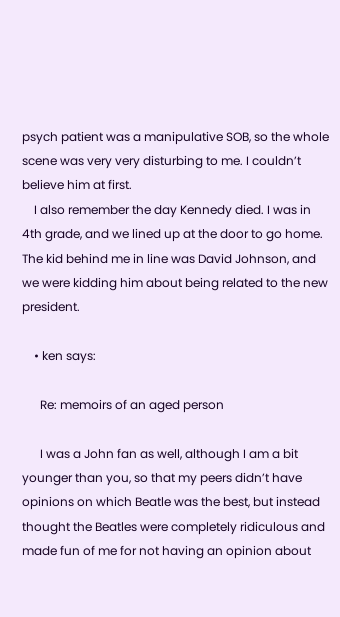psych patient was a manipulative SOB, so the whole scene was very very disturbing to me. I couldn’t believe him at first.
    I also remember the day Kennedy died. I was in 4th grade, and we lined up at the door to go home. The kid behind me in line was David Johnson, and we were kidding him about being related to the new president.

    • ken says:

      Re: memoirs of an aged person

      I was a John fan as well, although I am a bit younger than you, so that my peers didn’t have opinions on which Beatle was the best, but instead thought the Beatles were completely ridiculous and made fun of me for not having an opinion about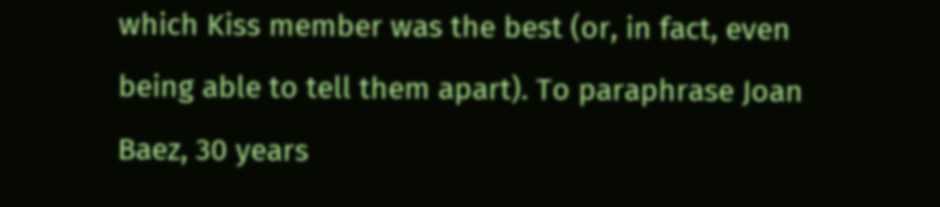which Kiss member was the best (or, in fact, even being able to tell them apart). To paraphrase Joan Baez, 30 years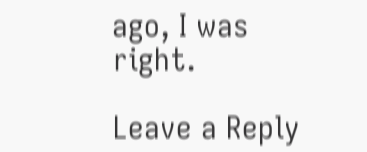ago, I was right.

Leave a Reply